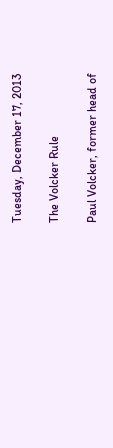Tuesday, December 17, 2013

The Volcker Rule

Paul Volcker, former head of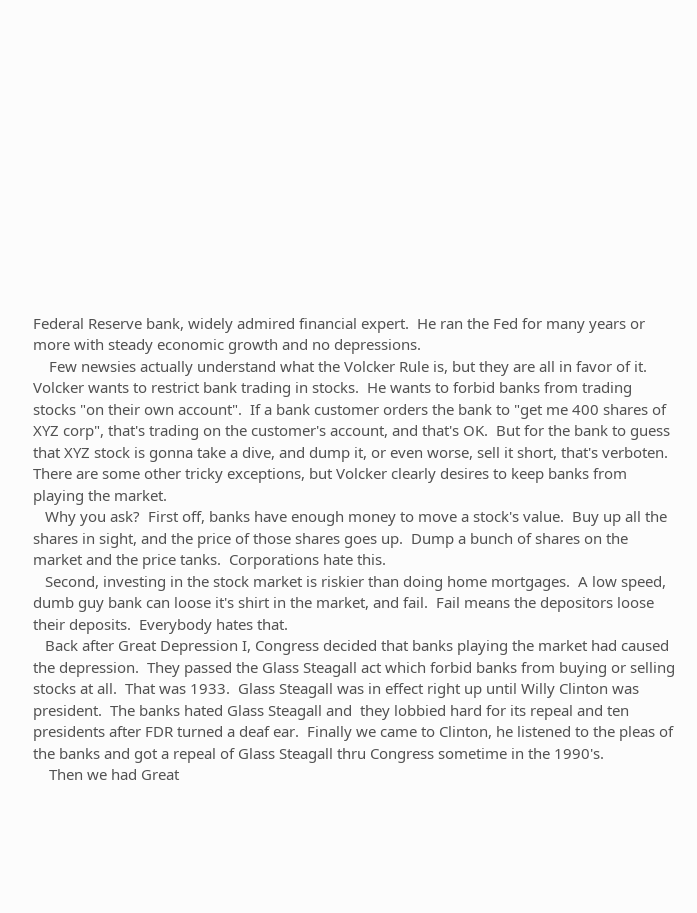Federal Reserve bank, widely admired financial expert.  He ran the Fed for many years or more with steady economic growth and no depressions.
    Few newsies actually understand what the Volcker Rule is, but they are all in favor of it.  Volcker wants to restrict bank trading in stocks.  He wants to forbid banks from trading stocks "on their own account".  If a bank customer orders the bank to "get me 400 shares of XYZ corp", that's trading on the customer's account, and that's OK.  But for the bank to guess that XYZ stock is gonna take a dive, and dump it, or even worse, sell it short, that's verboten.  There are some other tricky exceptions, but Volcker clearly desires to keep banks from playing the market.
   Why you ask?  First off, banks have enough money to move a stock's value.  Buy up all the shares in sight, and the price of those shares goes up.  Dump a bunch of shares on the market and the price tanks.  Corporations hate this.
   Second, investing in the stock market is riskier than doing home mortgages.  A low speed, dumb guy bank can loose it's shirt in the market, and fail.  Fail means the depositors loose their deposits.  Everybody hates that.
   Back after Great Depression I, Congress decided that banks playing the market had caused the depression.  They passed the Glass Steagall act which forbid banks from buying or selling stocks at all.  That was 1933.  Glass Steagall was in effect right up until Willy Clinton was president.  The banks hated Glass Steagall and  they lobbied hard for its repeal and ten presidents after FDR turned a deaf ear.  Finally we came to Clinton, he listened to the pleas of the banks and got a repeal of Glass Steagall thru Congress sometime in the 1990's.
    Then we had Great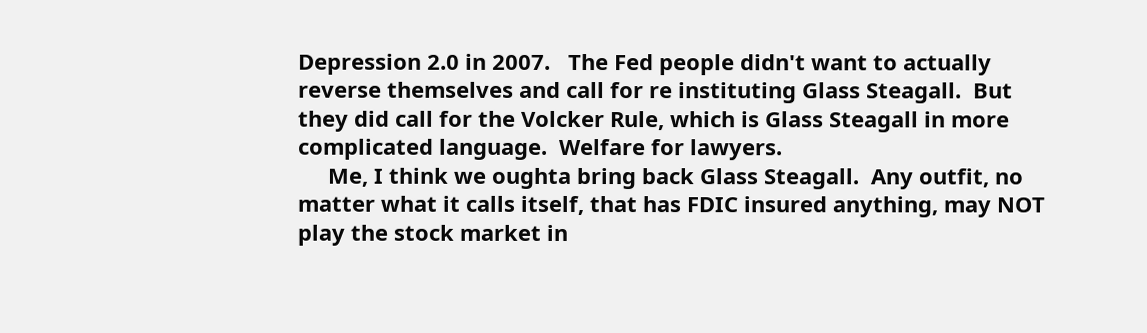Depression 2.0 in 2007.   The Fed people didn't want to actually reverse themselves and call for re instituting Glass Steagall.  But they did call for the Volcker Rule, which is Glass Steagall in more complicated language.  Welfare for lawyers.
     Me, I think we oughta bring back Glass Steagall.  Any outfit, no matter what it calls itself, that has FDIC insured anything, may NOT play the stock market in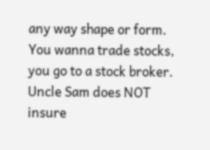any way shape or form.  You wanna trade stocks, you go to a stock broker.  Uncle Sam does NOT insure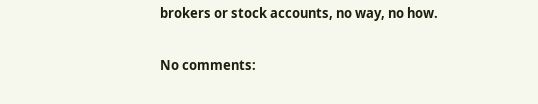brokers or stock accounts, no way, no how.

No comments: